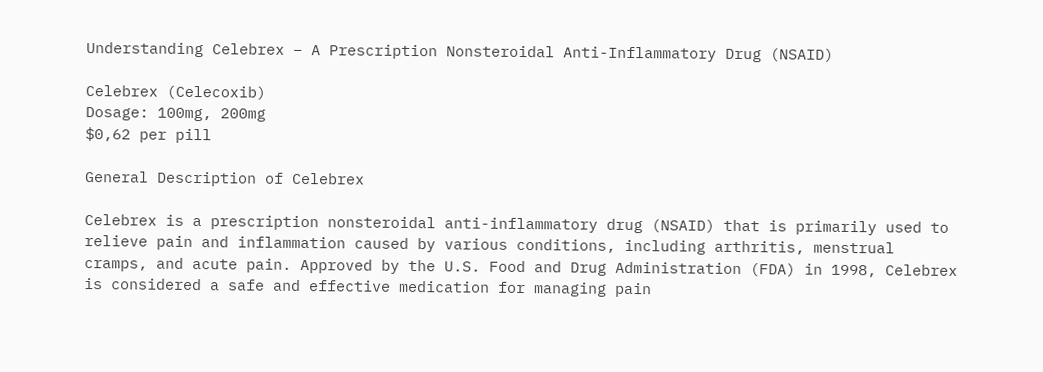Understanding Celebrex – A Prescription Nonsteroidal Anti-Inflammatory Drug (NSAID)

Celebrex (Celecoxib)
Dosage: 100mg, 200mg
$0,62 per pill

General Description of Celebrex

Celebrex is a prescription nonsteroidal anti-inflammatory drug (NSAID) that is primarily used to relieve pain and inflammation caused by various conditions, including arthritis, menstrual cramps, and acute pain. Approved by the U.S. Food and Drug Administration (FDA) in 1998, Celebrex is considered a safe and effective medication for managing pain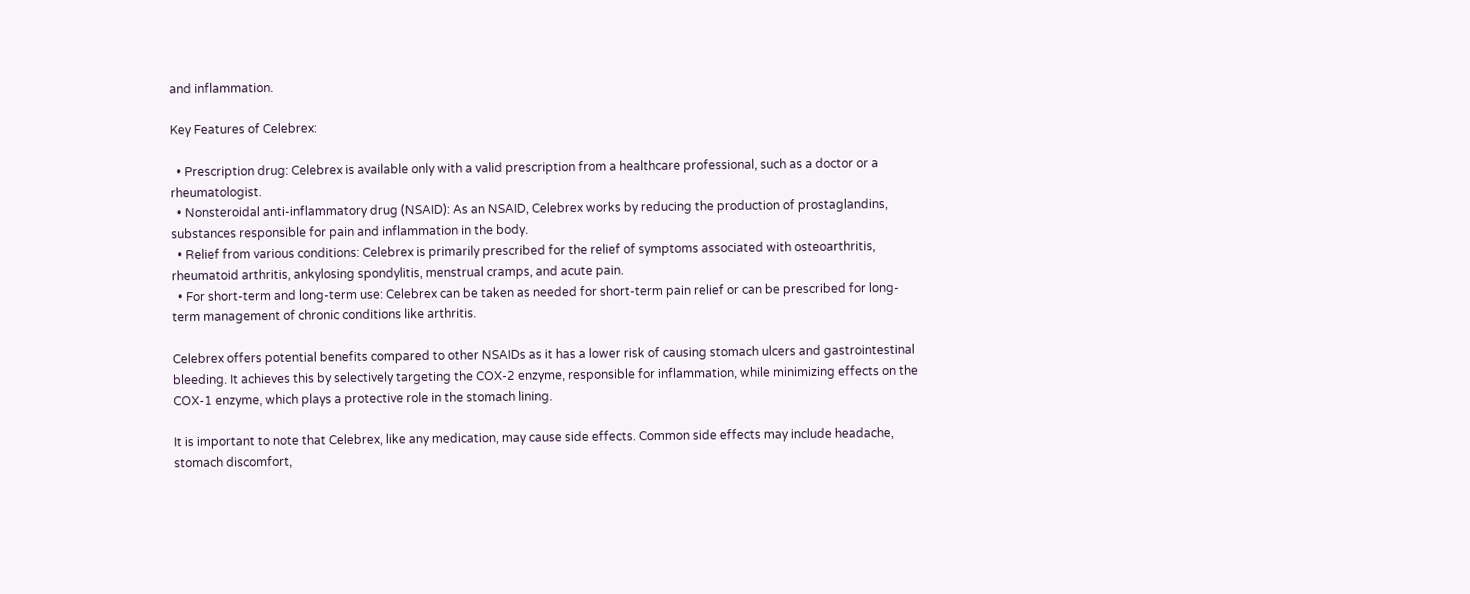and inflammation.

Key Features of Celebrex:

  • Prescription drug: Celebrex is available only with a valid prescription from a healthcare professional, such as a doctor or a rheumatologist.
  • Nonsteroidal anti-inflammatory drug (NSAID): As an NSAID, Celebrex works by reducing the production of prostaglandins, substances responsible for pain and inflammation in the body.
  • Relief from various conditions: Celebrex is primarily prescribed for the relief of symptoms associated with osteoarthritis, rheumatoid arthritis, ankylosing spondylitis, menstrual cramps, and acute pain.
  • For short-term and long-term use: Celebrex can be taken as needed for short-term pain relief or can be prescribed for long-term management of chronic conditions like arthritis.

Celebrex offers potential benefits compared to other NSAIDs as it has a lower risk of causing stomach ulcers and gastrointestinal bleeding. It achieves this by selectively targeting the COX-2 enzyme, responsible for inflammation, while minimizing effects on the COX-1 enzyme, which plays a protective role in the stomach lining.

It is important to note that Celebrex, like any medication, may cause side effects. Common side effects may include headache, stomach discomfort,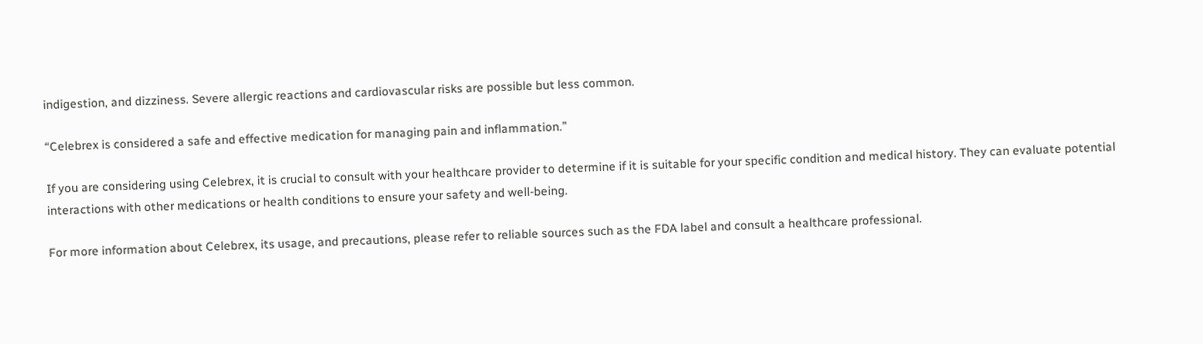indigestion, and dizziness. Severe allergic reactions and cardiovascular risks are possible but less common.

“Celebrex is considered a safe and effective medication for managing pain and inflammation.”

If you are considering using Celebrex, it is crucial to consult with your healthcare provider to determine if it is suitable for your specific condition and medical history. They can evaluate potential interactions with other medications or health conditions to ensure your safety and well-being.

For more information about Celebrex, its usage, and precautions, please refer to reliable sources such as the FDA label and consult a healthcare professional.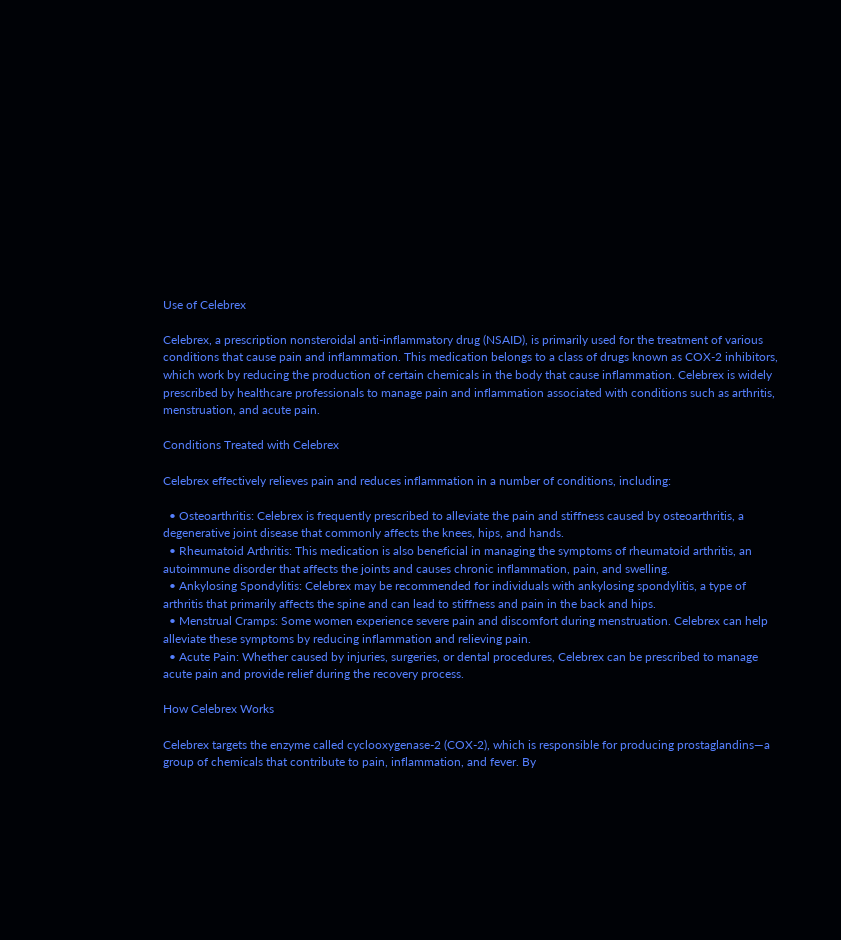Use of Celebrex

Celebrex, a prescription nonsteroidal anti-inflammatory drug (NSAID), is primarily used for the treatment of various conditions that cause pain and inflammation. This medication belongs to a class of drugs known as COX-2 inhibitors, which work by reducing the production of certain chemicals in the body that cause inflammation. Celebrex is widely prescribed by healthcare professionals to manage pain and inflammation associated with conditions such as arthritis, menstruation, and acute pain.

Conditions Treated with Celebrex

Celebrex effectively relieves pain and reduces inflammation in a number of conditions, including:

  • Osteoarthritis: Celebrex is frequently prescribed to alleviate the pain and stiffness caused by osteoarthritis, a degenerative joint disease that commonly affects the knees, hips, and hands.
  • Rheumatoid Arthritis: This medication is also beneficial in managing the symptoms of rheumatoid arthritis, an autoimmune disorder that affects the joints and causes chronic inflammation, pain, and swelling.
  • Ankylosing Spondylitis: Celebrex may be recommended for individuals with ankylosing spondylitis, a type of arthritis that primarily affects the spine and can lead to stiffness and pain in the back and hips.
  • Menstrual Cramps: Some women experience severe pain and discomfort during menstruation. Celebrex can help alleviate these symptoms by reducing inflammation and relieving pain.
  • Acute Pain: Whether caused by injuries, surgeries, or dental procedures, Celebrex can be prescribed to manage acute pain and provide relief during the recovery process.

How Celebrex Works

Celebrex targets the enzyme called cyclooxygenase-2 (COX-2), which is responsible for producing prostaglandins—a group of chemicals that contribute to pain, inflammation, and fever. By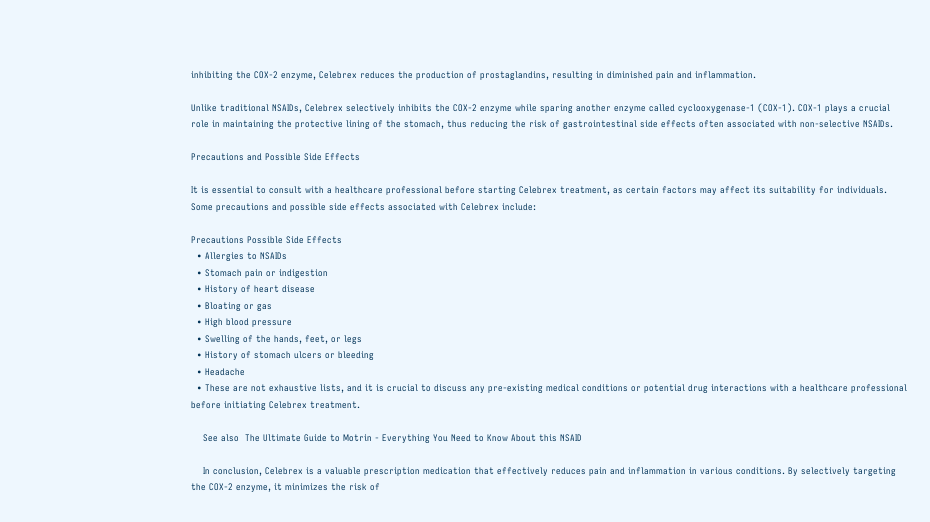inhibiting the COX-2 enzyme, Celebrex reduces the production of prostaglandins, resulting in diminished pain and inflammation.

Unlike traditional NSAIDs, Celebrex selectively inhibits the COX-2 enzyme while sparing another enzyme called cyclooxygenase-1 (COX-1). COX-1 plays a crucial role in maintaining the protective lining of the stomach, thus reducing the risk of gastrointestinal side effects often associated with non-selective NSAIDs.

Precautions and Possible Side Effects

It is essential to consult with a healthcare professional before starting Celebrex treatment, as certain factors may affect its suitability for individuals. Some precautions and possible side effects associated with Celebrex include:

Precautions Possible Side Effects
  • Allergies to NSAIDs
  • Stomach pain or indigestion
  • History of heart disease
  • Bloating or gas
  • High blood pressure
  • Swelling of the hands, feet, or legs
  • History of stomach ulcers or bleeding
  • Headache
  • These are not exhaustive lists, and it is crucial to discuss any pre-existing medical conditions or potential drug interactions with a healthcare professional before initiating Celebrex treatment.

    See also  The Ultimate Guide to Motrin - Everything You Need to Know About this NSAID

    In conclusion, Celebrex is a valuable prescription medication that effectively reduces pain and inflammation in various conditions. By selectively targeting the COX-2 enzyme, it minimizes the risk of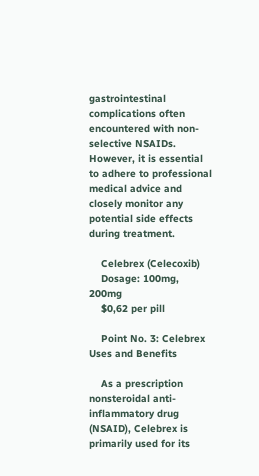gastrointestinal complications often encountered with non-selective NSAIDs. However, it is essential to adhere to professional medical advice and closely monitor any potential side effects during treatment.

    Celebrex (Celecoxib)
    Dosage: 100mg, 200mg
    $0,62 per pill

    Point No. 3: Celebrex Uses and Benefits

    As a prescription nonsteroidal anti-inflammatory drug (NSAID), Celebrex is primarily used for its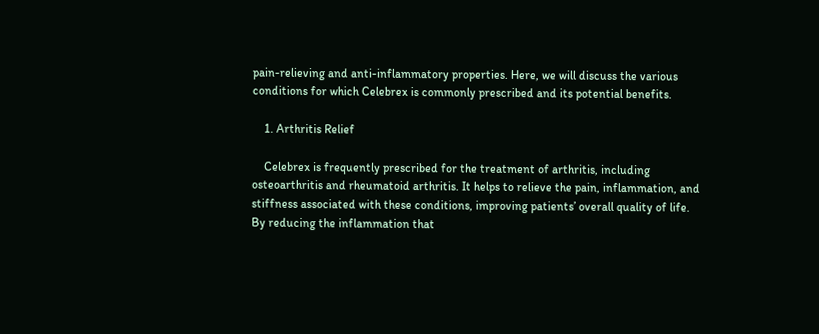pain-relieving and anti-inflammatory properties. Here, we will discuss the various conditions for which Celebrex is commonly prescribed and its potential benefits.

    1. Arthritis Relief

    Celebrex is frequently prescribed for the treatment of arthritis, including osteoarthritis and rheumatoid arthritis. It helps to relieve the pain, inflammation, and stiffness associated with these conditions, improving patients’ overall quality of life. By reducing the inflammation that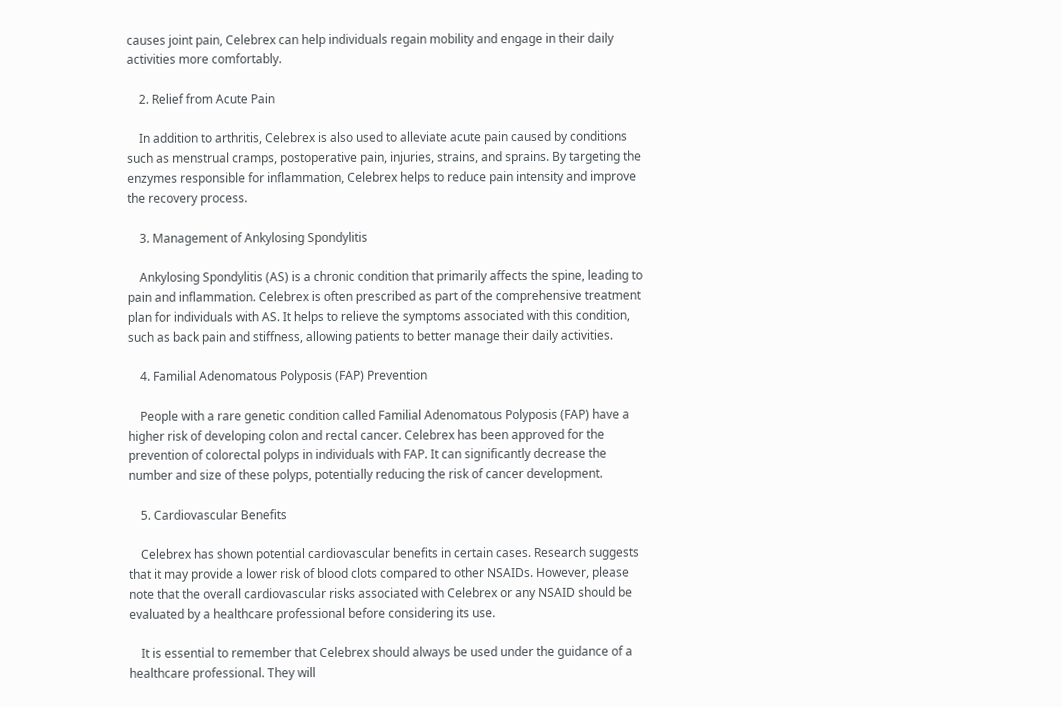causes joint pain, Celebrex can help individuals regain mobility and engage in their daily activities more comfortably.

    2. Relief from Acute Pain

    In addition to arthritis, Celebrex is also used to alleviate acute pain caused by conditions such as menstrual cramps, postoperative pain, injuries, strains, and sprains. By targeting the enzymes responsible for inflammation, Celebrex helps to reduce pain intensity and improve the recovery process.

    3. Management of Ankylosing Spondylitis

    Ankylosing Spondylitis (AS) is a chronic condition that primarily affects the spine, leading to pain and inflammation. Celebrex is often prescribed as part of the comprehensive treatment plan for individuals with AS. It helps to relieve the symptoms associated with this condition, such as back pain and stiffness, allowing patients to better manage their daily activities.

    4. Familial Adenomatous Polyposis (FAP) Prevention

    People with a rare genetic condition called Familial Adenomatous Polyposis (FAP) have a higher risk of developing colon and rectal cancer. Celebrex has been approved for the prevention of colorectal polyps in individuals with FAP. It can significantly decrease the number and size of these polyps, potentially reducing the risk of cancer development.

    5. Cardiovascular Benefits

    Celebrex has shown potential cardiovascular benefits in certain cases. Research suggests that it may provide a lower risk of blood clots compared to other NSAIDs. However, please note that the overall cardiovascular risks associated with Celebrex or any NSAID should be evaluated by a healthcare professional before considering its use.

    It is essential to remember that Celebrex should always be used under the guidance of a healthcare professional. They will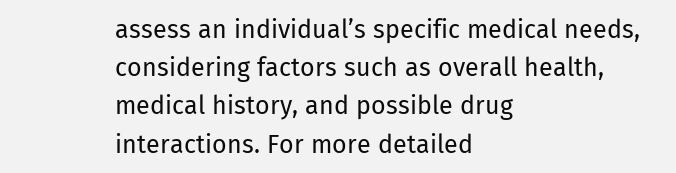assess an individual’s specific medical needs, considering factors such as overall health, medical history, and possible drug interactions. For more detailed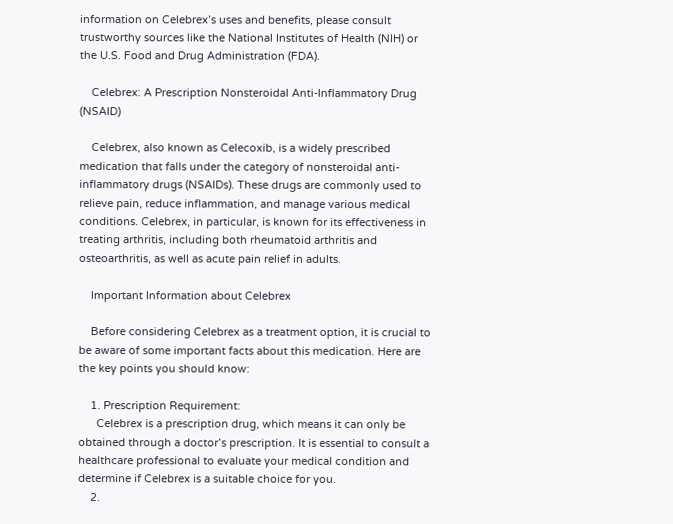information on Celebrex’s uses and benefits, please consult trustworthy sources like the National Institutes of Health (NIH) or the U.S. Food and Drug Administration (FDA).

    Celebrex: A Prescription Nonsteroidal Anti-Inflammatory Drug (NSAID)

    Celebrex, also known as Celecoxib, is a widely prescribed medication that falls under the category of nonsteroidal anti-inflammatory drugs (NSAIDs). These drugs are commonly used to relieve pain, reduce inflammation, and manage various medical conditions. Celebrex, in particular, is known for its effectiveness in treating arthritis, including both rheumatoid arthritis and osteoarthritis, as well as acute pain relief in adults.

    Important Information about Celebrex

    Before considering Celebrex as a treatment option, it is crucial to be aware of some important facts about this medication. Here are the key points you should know:

    1. Prescription Requirement:
      Celebrex is a prescription drug, which means it can only be obtained through a doctor’s prescription. It is essential to consult a healthcare professional to evaluate your medical condition and determine if Celebrex is a suitable choice for you.
    2.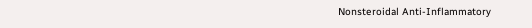Nonsteroidal Anti-Inflammatory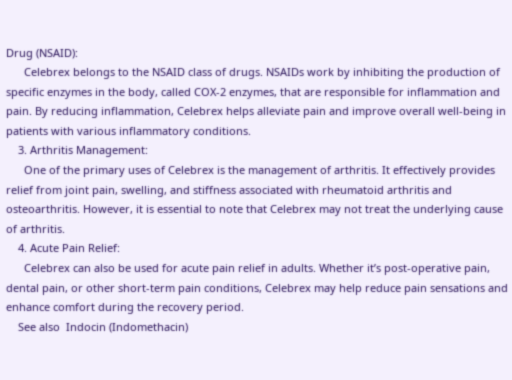Drug (NSAID):
      Celebrex belongs to the NSAID class of drugs. NSAIDs work by inhibiting the production of specific enzymes in the body, called COX-2 enzymes, that are responsible for inflammation and pain. By reducing inflammation, Celebrex helps alleviate pain and improve overall well-being in patients with various inflammatory conditions.
    3. Arthritis Management:
      One of the primary uses of Celebrex is the management of arthritis. It effectively provides relief from joint pain, swelling, and stiffness associated with rheumatoid arthritis and osteoarthritis. However, it is essential to note that Celebrex may not treat the underlying cause of arthritis.
    4. Acute Pain Relief:
      Celebrex can also be used for acute pain relief in adults. Whether it’s post-operative pain, dental pain, or other short-term pain conditions, Celebrex may help reduce pain sensations and enhance comfort during the recovery period.
    See also  Indocin (Indomethacin)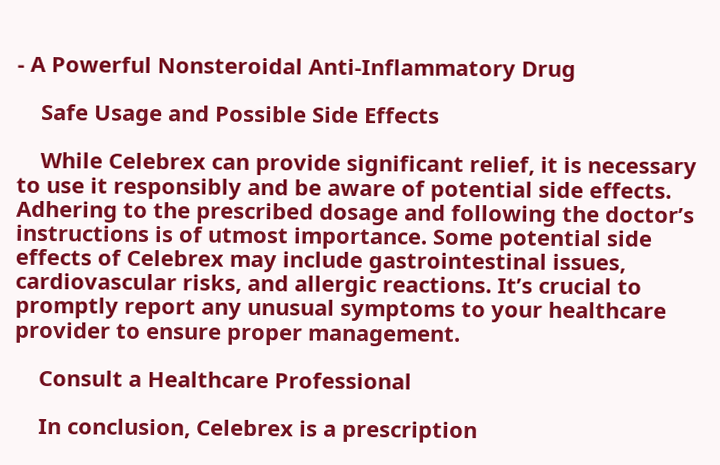- A Powerful Nonsteroidal Anti-Inflammatory Drug

    Safe Usage and Possible Side Effects

    While Celebrex can provide significant relief, it is necessary to use it responsibly and be aware of potential side effects. Adhering to the prescribed dosage and following the doctor’s instructions is of utmost importance. Some potential side effects of Celebrex may include gastrointestinal issues, cardiovascular risks, and allergic reactions. It’s crucial to promptly report any unusual symptoms to your healthcare provider to ensure proper management.

    Consult a Healthcare Professional

    In conclusion, Celebrex is a prescription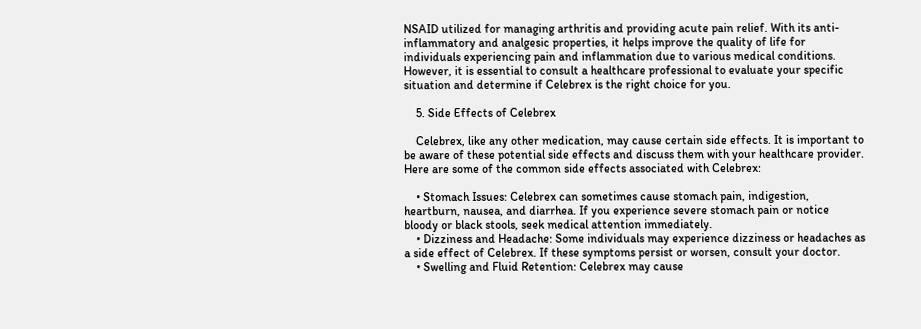NSAID utilized for managing arthritis and providing acute pain relief. With its anti-inflammatory and analgesic properties, it helps improve the quality of life for individuals experiencing pain and inflammation due to various medical conditions. However, it is essential to consult a healthcare professional to evaluate your specific situation and determine if Celebrex is the right choice for you.

    5. Side Effects of Celebrex

    Celebrex, like any other medication, may cause certain side effects. It is important to be aware of these potential side effects and discuss them with your healthcare provider. Here are some of the common side effects associated with Celebrex:

    • Stomach Issues: Celebrex can sometimes cause stomach pain, indigestion, heartburn, nausea, and diarrhea. If you experience severe stomach pain or notice bloody or black stools, seek medical attention immediately.
    • Dizziness and Headache: Some individuals may experience dizziness or headaches as a side effect of Celebrex. If these symptoms persist or worsen, consult your doctor.
    • Swelling and Fluid Retention: Celebrex may cause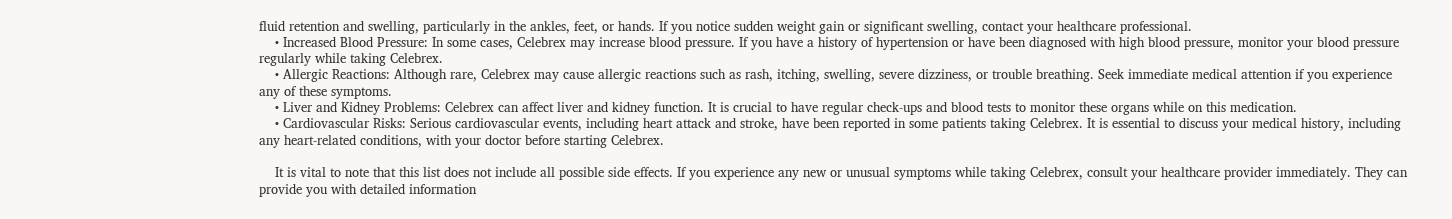fluid retention and swelling, particularly in the ankles, feet, or hands. If you notice sudden weight gain or significant swelling, contact your healthcare professional.
    • Increased Blood Pressure: In some cases, Celebrex may increase blood pressure. If you have a history of hypertension or have been diagnosed with high blood pressure, monitor your blood pressure regularly while taking Celebrex.
    • Allergic Reactions: Although rare, Celebrex may cause allergic reactions such as rash, itching, swelling, severe dizziness, or trouble breathing. Seek immediate medical attention if you experience any of these symptoms.
    • Liver and Kidney Problems: Celebrex can affect liver and kidney function. It is crucial to have regular check-ups and blood tests to monitor these organs while on this medication.
    • Cardiovascular Risks: Serious cardiovascular events, including heart attack and stroke, have been reported in some patients taking Celebrex. It is essential to discuss your medical history, including any heart-related conditions, with your doctor before starting Celebrex.

    It is vital to note that this list does not include all possible side effects. If you experience any new or unusual symptoms while taking Celebrex, consult your healthcare provider immediately. They can provide you with detailed information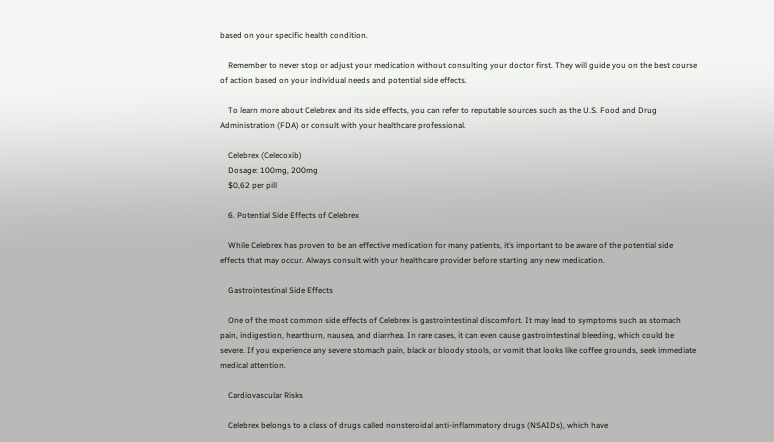based on your specific health condition.

    Remember to never stop or adjust your medication without consulting your doctor first. They will guide you on the best course of action based on your individual needs and potential side effects.

    To learn more about Celebrex and its side effects, you can refer to reputable sources such as the U.S. Food and Drug Administration (FDA) or consult with your healthcare professional.

    Celebrex (Celecoxib)
    Dosage: 100mg, 200mg
    $0,62 per pill

    6. Potential Side Effects of Celebrex

    While Celebrex has proven to be an effective medication for many patients, it’s important to be aware of the potential side effects that may occur. Always consult with your healthcare provider before starting any new medication.

    Gastrointestinal Side Effects

    One of the most common side effects of Celebrex is gastrointestinal discomfort. It may lead to symptoms such as stomach pain, indigestion, heartburn, nausea, and diarrhea. In rare cases, it can even cause gastrointestinal bleeding, which could be severe. If you experience any severe stomach pain, black or bloody stools, or vomit that looks like coffee grounds, seek immediate medical attention.

    Cardiovascular Risks

    Celebrex belongs to a class of drugs called nonsteroidal anti-inflammatory drugs (NSAIDs), which have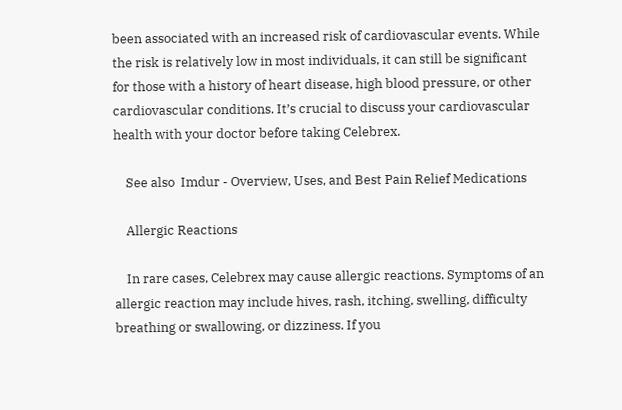been associated with an increased risk of cardiovascular events. While the risk is relatively low in most individuals, it can still be significant for those with a history of heart disease, high blood pressure, or other cardiovascular conditions. It’s crucial to discuss your cardiovascular health with your doctor before taking Celebrex.

    See also  Imdur - Overview, Uses, and Best Pain Relief Medications

    Allergic Reactions

    In rare cases, Celebrex may cause allergic reactions. Symptoms of an allergic reaction may include hives, rash, itching, swelling, difficulty breathing or swallowing, or dizziness. If you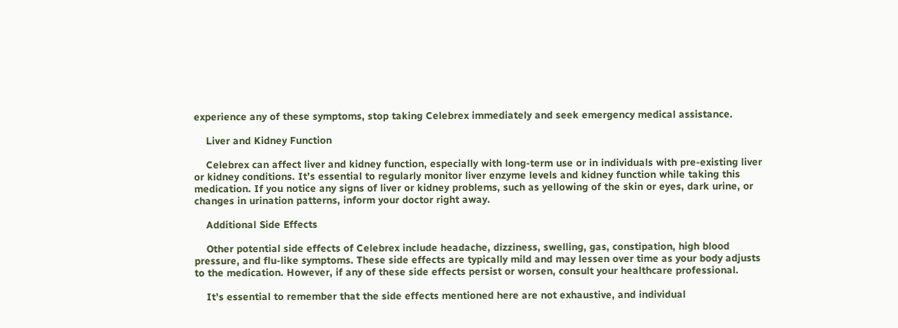experience any of these symptoms, stop taking Celebrex immediately and seek emergency medical assistance.

    Liver and Kidney Function

    Celebrex can affect liver and kidney function, especially with long-term use or in individuals with pre-existing liver or kidney conditions. It’s essential to regularly monitor liver enzyme levels and kidney function while taking this medication. If you notice any signs of liver or kidney problems, such as yellowing of the skin or eyes, dark urine, or changes in urination patterns, inform your doctor right away.

    Additional Side Effects

    Other potential side effects of Celebrex include headache, dizziness, swelling, gas, constipation, high blood pressure, and flu-like symptoms. These side effects are typically mild and may lessen over time as your body adjusts to the medication. However, if any of these side effects persist or worsen, consult your healthcare professional.

    It’s essential to remember that the side effects mentioned here are not exhaustive, and individual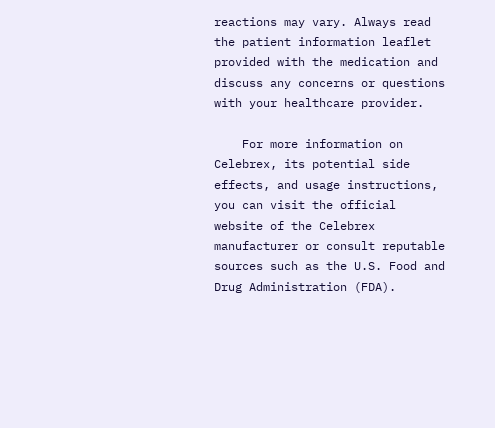reactions may vary. Always read the patient information leaflet provided with the medication and discuss any concerns or questions with your healthcare provider.

    For more information on Celebrex, its potential side effects, and usage instructions, you can visit the official website of the Celebrex manufacturer or consult reputable sources such as the U.S. Food and Drug Administration (FDA).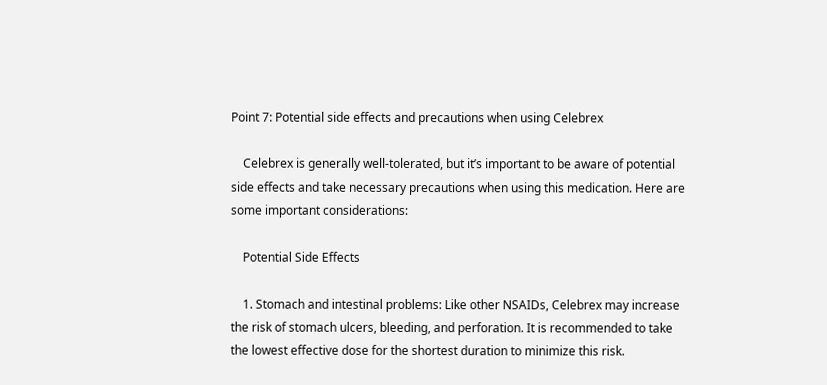Point 7: Potential side effects and precautions when using Celebrex

    Celebrex is generally well-tolerated, but it’s important to be aware of potential side effects and take necessary precautions when using this medication. Here are some important considerations:

    Potential Side Effects

    1. Stomach and intestinal problems: Like other NSAIDs, Celebrex may increase the risk of stomach ulcers, bleeding, and perforation. It is recommended to take the lowest effective dose for the shortest duration to minimize this risk.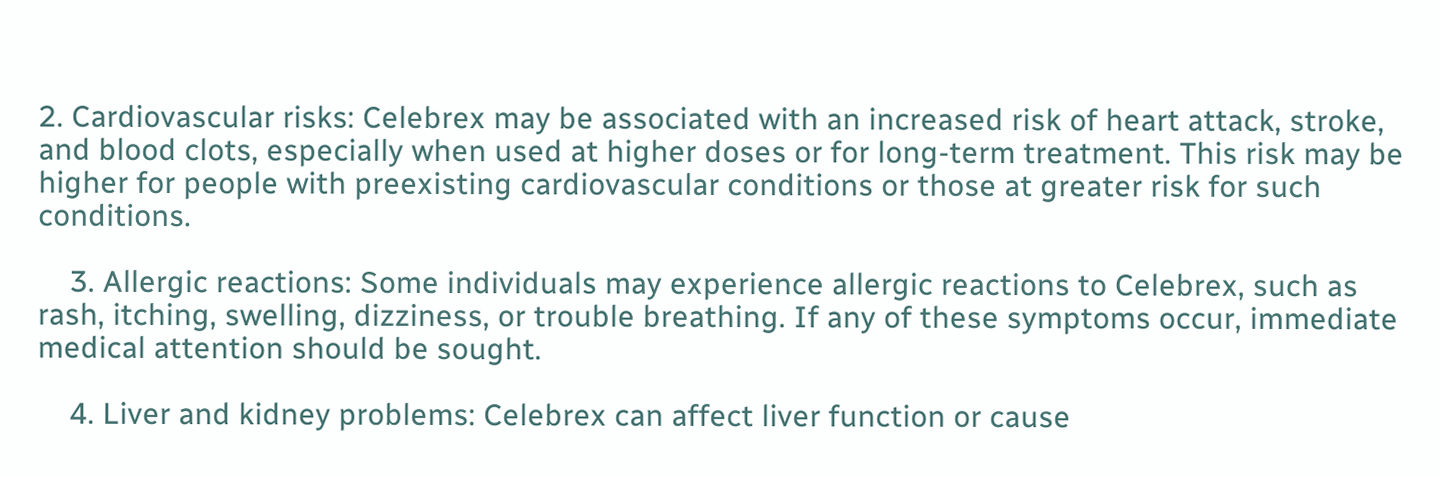2. Cardiovascular risks: Celebrex may be associated with an increased risk of heart attack, stroke, and blood clots, especially when used at higher doses or for long-term treatment. This risk may be higher for people with preexisting cardiovascular conditions or those at greater risk for such conditions.

    3. Allergic reactions: Some individuals may experience allergic reactions to Celebrex, such as rash, itching, swelling, dizziness, or trouble breathing. If any of these symptoms occur, immediate medical attention should be sought.

    4. Liver and kidney problems: Celebrex can affect liver function or cause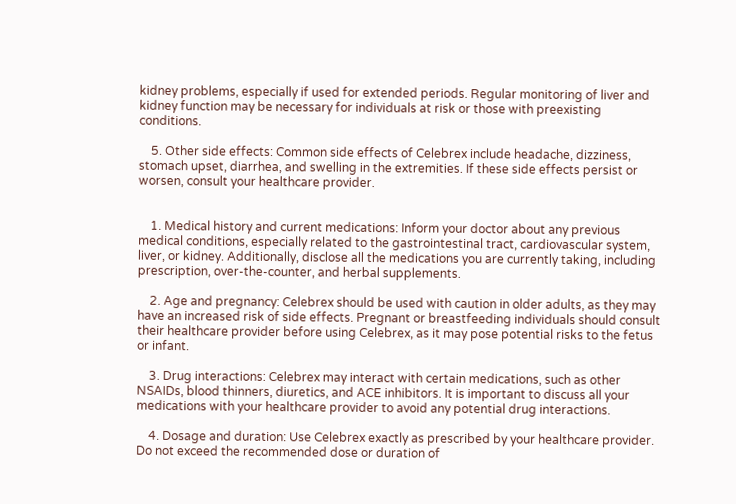kidney problems, especially if used for extended periods. Regular monitoring of liver and kidney function may be necessary for individuals at risk or those with preexisting conditions.

    5. Other side effects: Common side effects of Celebrex include headache, dizziness, stomach upset, diarrhea, and swelling in the extremities. If these side effects persist or worsen, consult your healthcare provider.


    1. Medical history and current medications: Inform your doctor about any previous medical conditions, especially related to the gastrointestinal tract, cardiovascular system, liver, or kidney. Additionally, disclose all the medications you are currently taking, including prescription, over-the-counter, and herbal supplements.

    2. Age and pregnancy: Celebrex should be used with caution in older adults, as they may have an increased risk of side effects. Pregnant or breastfeeding individuals should consult their healthcare provider before using Celebrex, as it may pose potential risks to the fetus or infant.

    3. Drug interactions: Celebrex may interact with certain medications, such as other NSAIDs, blood thinners, diuretics, and ACE inhibitors. It is important to discuss all your medications with your healthcare provider to avoid any potential drug interactions.

    4. Dosage and duration: Use Celebrex exactly as prescribed by your healthcare provider. Do not exceed the recommended dose or duration of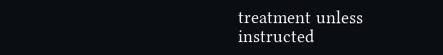treatment unless instructed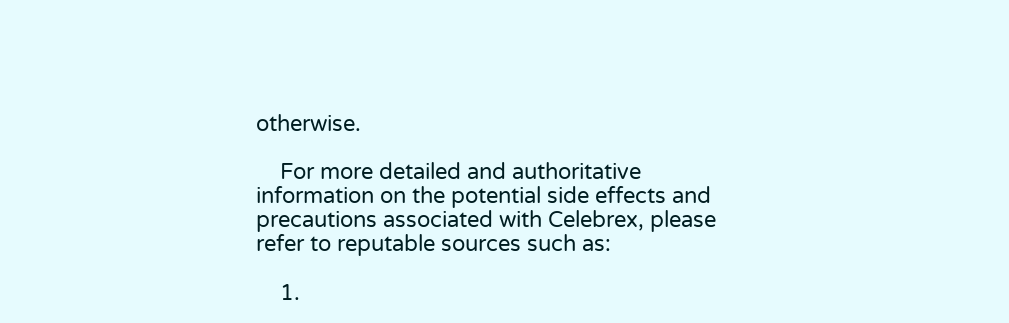otherwise.

    For more detailed and authoritative information on the potential side effects and precautions associated with Celebrex, please refer to reputable sources such as:

    1.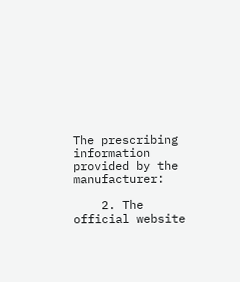The prescribing information provided by the manufacturer:

    2. The official website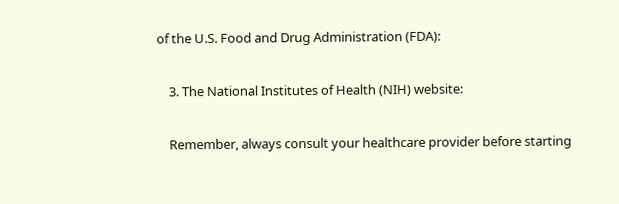of the U.S. Food and Drug Administration (FDA):

    3. The National Institutes of Health (NIH) website:

    Remember, always consult your healthcare provider before starting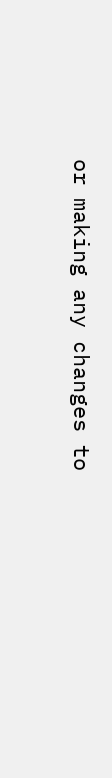or making any changes to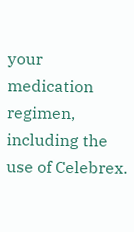your medication regimen, including the use of Celebrex.